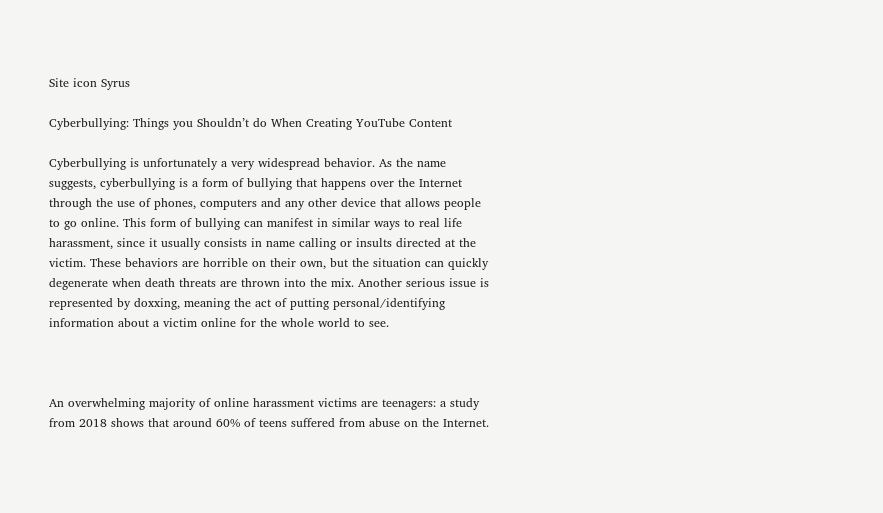Site icon Syrus

Cyberbullying: Things you Shouldn’t do When Creating YouTube Content

Cyberbullying is unfortunately a very widespread behavior. As the name suggests, cyberbullying is a form of bullying that happens over the Internet through the use of phones, computers and any other device that allows people to go online. This form of bullying can manifest in similar ways to real life harassment, since it usually consists in name calling or insults directed at the victim. These behaviors are horrible on their own, but the situation can quickly degenerate when death threats are thrown into the mix. Another serious issue is represented by doxxing, meaning the act of putting personal/identifying information about a victim online for the whole world to see.



An overwhelming majority of online harassment victims are teenagers: a study from 2018 shows that around 60% of teens suffered from abuse on the Internet.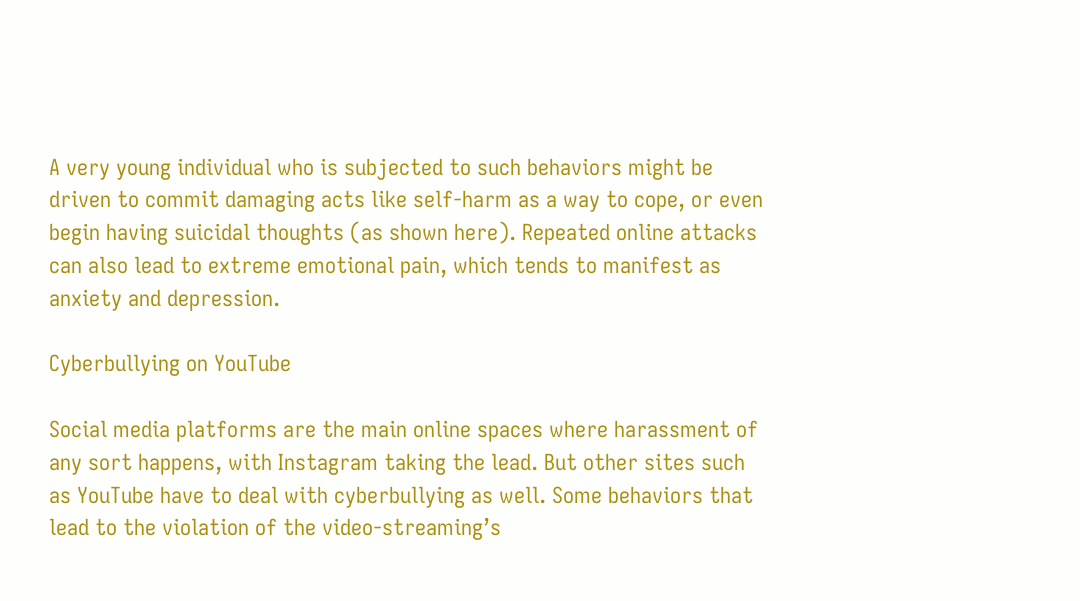A very young individual who is subjected to such behaviors might be driven to commit damaging acts like self-harm as a way to cope, or even begin having suicidal thoughts (as shown here). Repeated online attacks can also lead to extreme emotional pain, which tends to manifest as anxiety and depression.

Cyberbullying on YouTube

Social media platforms are the main online spaces where harassment of any sort happens, with Instagram taking the lead. But other sites such as YouTube have to deal with cyberbullying as well. Some behaviors that lead to the violation of the video-streaming’s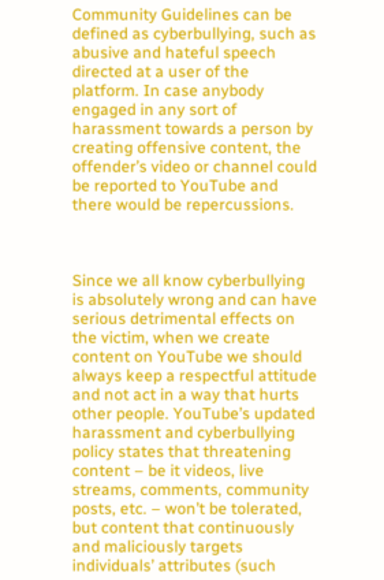Community Guidelines can be defined as cyberbullying, such as abusive and hateful speech directed at a user of the platform. In case anybody engaged in any sort of harassment towards a person by creating offensive content, the offender’s video or channel could be reported to YouTube and there would be repercussions.



Since we all know cyberbullying is absolutely wrong and can have serious detrimental effects on the victim, when we create content on YouTube we should always keep a respectful attitude and not act in a way that hurts other people. YouTube’s updated harassment and cyberbullying policy states that threatening content – be it videos, live streams, comments, community posts, etc. – won’t be tolerated, but content that continuously and maliciously targets individuals’ attributes (such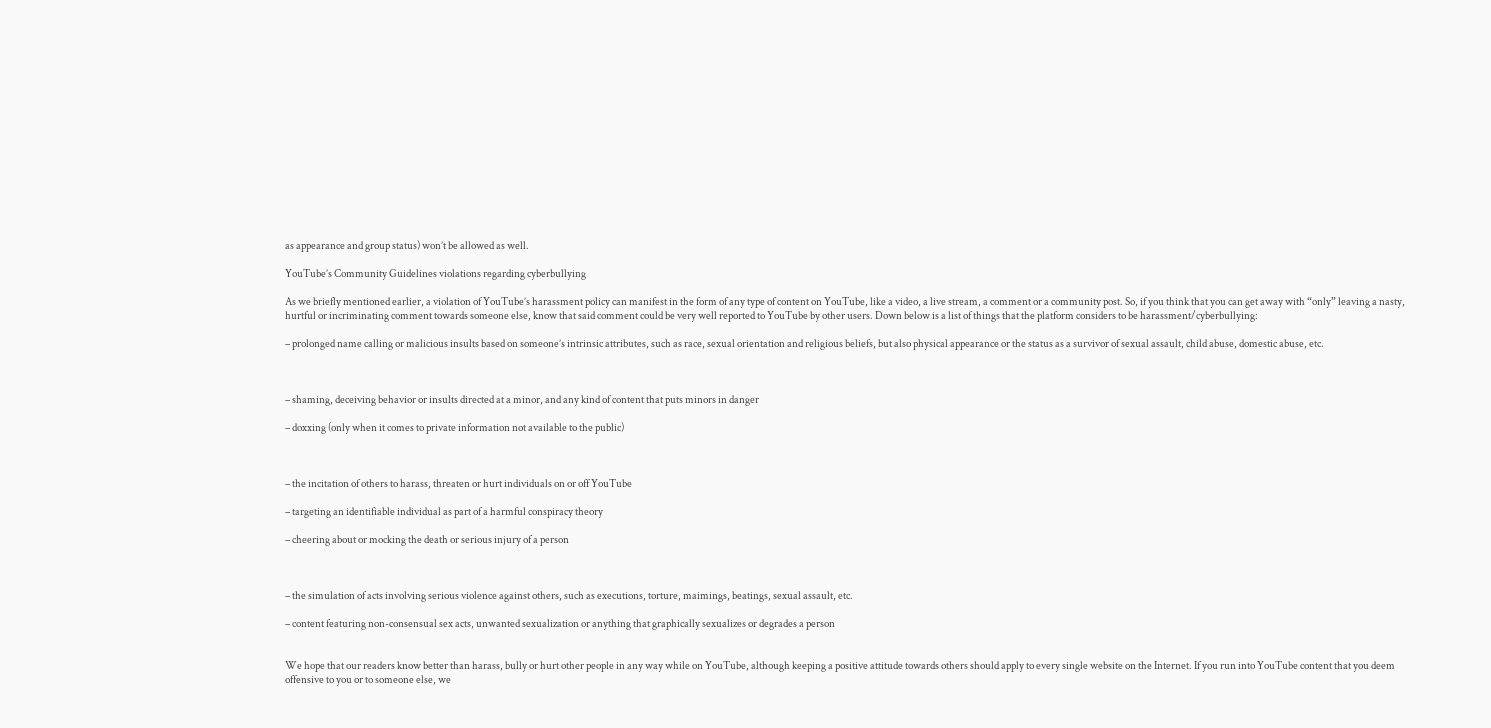as appearance and group status) won’t be allowed as well.

YouTube’s Community Guidelines violations regarding cyberbullying

As we briefly mentioned earlier, a violation of YouTube’s harassment policy can manifest in the form of any type of content on YouTube, like a video, a live stream, a comment or a community post. So, if you think that you can get away with “only” leaving a nasty, hurtful or incriminating comment towards someone else, know that said comment could be very well reported to YouTube by other users. Down below is a list of things that the platform considers to be harassment/cyberbullying:

– prolonged name calling or malicious insults based on someone’s intrinsic attributes, such as race, sexual orientation and religious beliefs, but also physical appearance or the status as a survivor of sexual assault, child abuse, domestic abuse, etc.



– shaming, deceiving behavior or insults directed at a minor, and any kind of content that puts minors in danger

– doxxing (only when it comes to private information not available to the public)



– the incitation of others to harass, threaten or hurt individuals on or off YouTube

– targeting an identifiable individual as part of a harmful conspiracy theory

– cheering about or mocking the death or serious injury of a person



– the simulation of acts involving serious violence against others, such as executions, torture, maimings, beatings, sexual assault, etc.

– content featuring non-consensual sex acts, unwanted sexualization or anything that graphically sexualizes or degrades a person


We hope that our readers know better than harass, bully or hurt other people in any way while on YouTube, although keeping a positive attitude towards others should apply to every single website on the Internet. If you run into YouTube content that you deem offensive to you or to someone else, we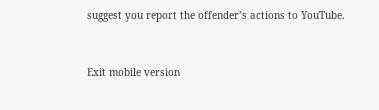suggest you report the offender’s actions to YouTube.


Exit mobile version